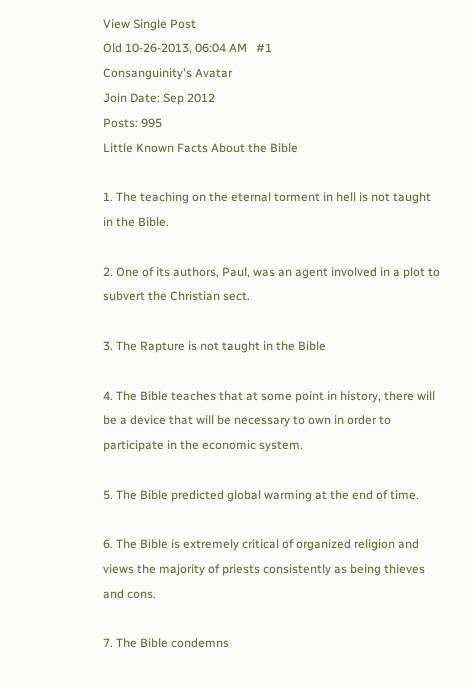View Single Post
Old 10-26-2013, 06:04 AM   #1
Consanguinity's Avatar
Join Date: Sep 2012
Posts: 995
Little Known Facts About the Bible

1. The teaching on the eternal torment in hell is not taught in the Bible.

2. One of its authors, Paul, was an agent involved in a plot to subvert the Christian sect.

3. The Rapture is not taught in the Bible

4. The Bible teaches that at some point in history, there will be a device that will be necessary to own in order to participate in the economic system.

5. The Bible predicted global warming at the end of time.

6. The Bible is extremely critical of organized religion and views the majority of priests consistently as being thieves and cons.

7. The Bible condemns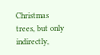Christmas trees, but only indirectly,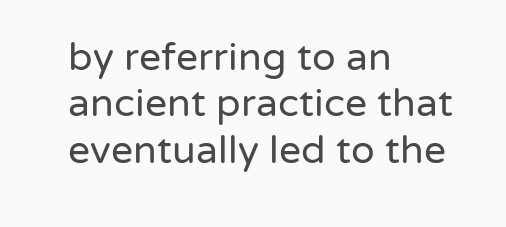by referring to an ancient practice that eventually led to the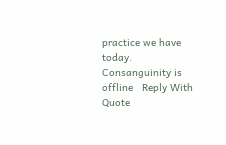practice we have today.
Consanguinity is offline   Reply With Quote